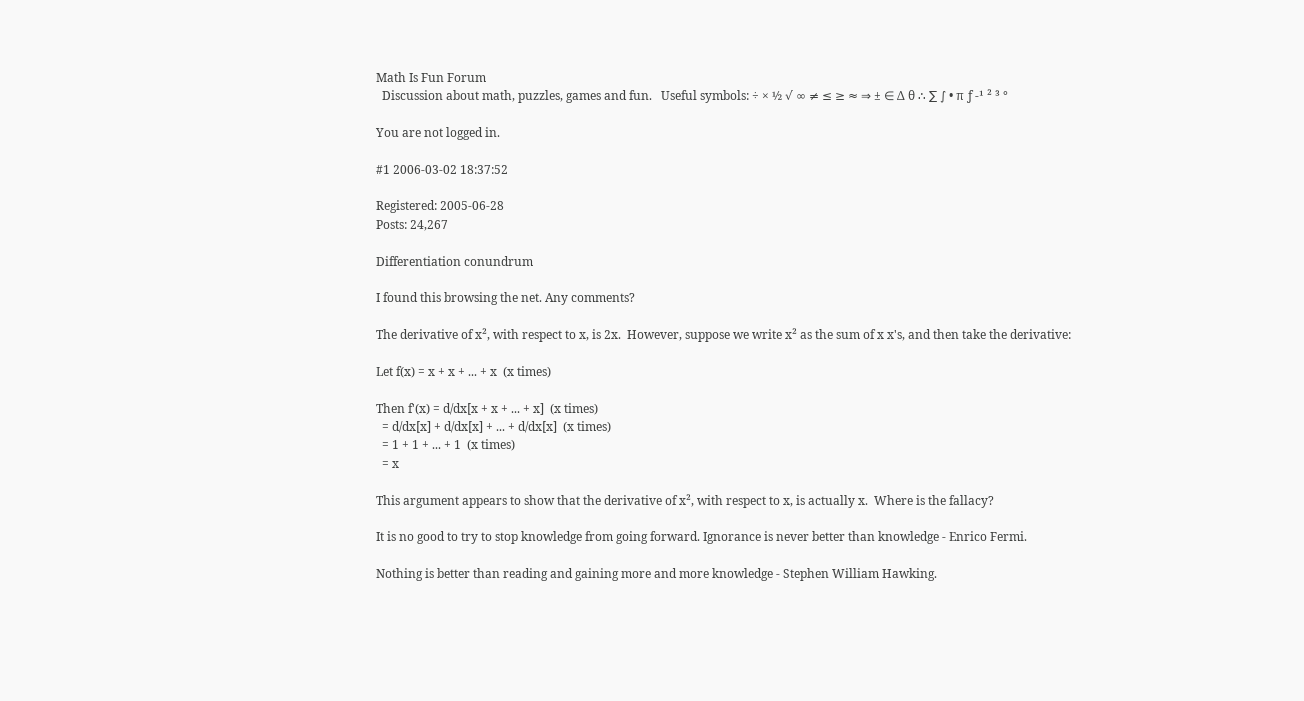Math Is Fun Forum
  Discussion about math, puzzles, games and fun.   Useful symbols: ÷ × ½ √ ∞ ≠ ≤ ≥ ≈ ⇒ ± ∈ Δ θ ∴ ∑ ∫ • π ƒ -¹ ² ³ °

You are not logged in.

#1 2006-03-02 18:37:52

Registered: 2005-06-28
Posts: 24,267

Differentiation conundrum

I found this browsing the net. Any comments?

The derivative of x², with respect to x, is 2x.  However, suppose we write x² as the sum of x x's, and then take the derivative:

Let f(x) = x + x + ... + x  (x times)

Then f'(x) = d/dx[x + x + ... + x]  (x times)
  = d/dx[x] + d/dx[x] + ... + d/dx[x]  (x times)
  = 1 + 1 + ... + 1  (x times)
  = x

This argument appears to show that the derivative of x², with respect to x, is actually x.  Where is the fallacy?

It is no good to try to stop knowledge from going forward. Ignorance is never better than knowledge - Enrico Fermi.

Nothing is better than reading and gaining more and more knowledge - Stephen William Hawking.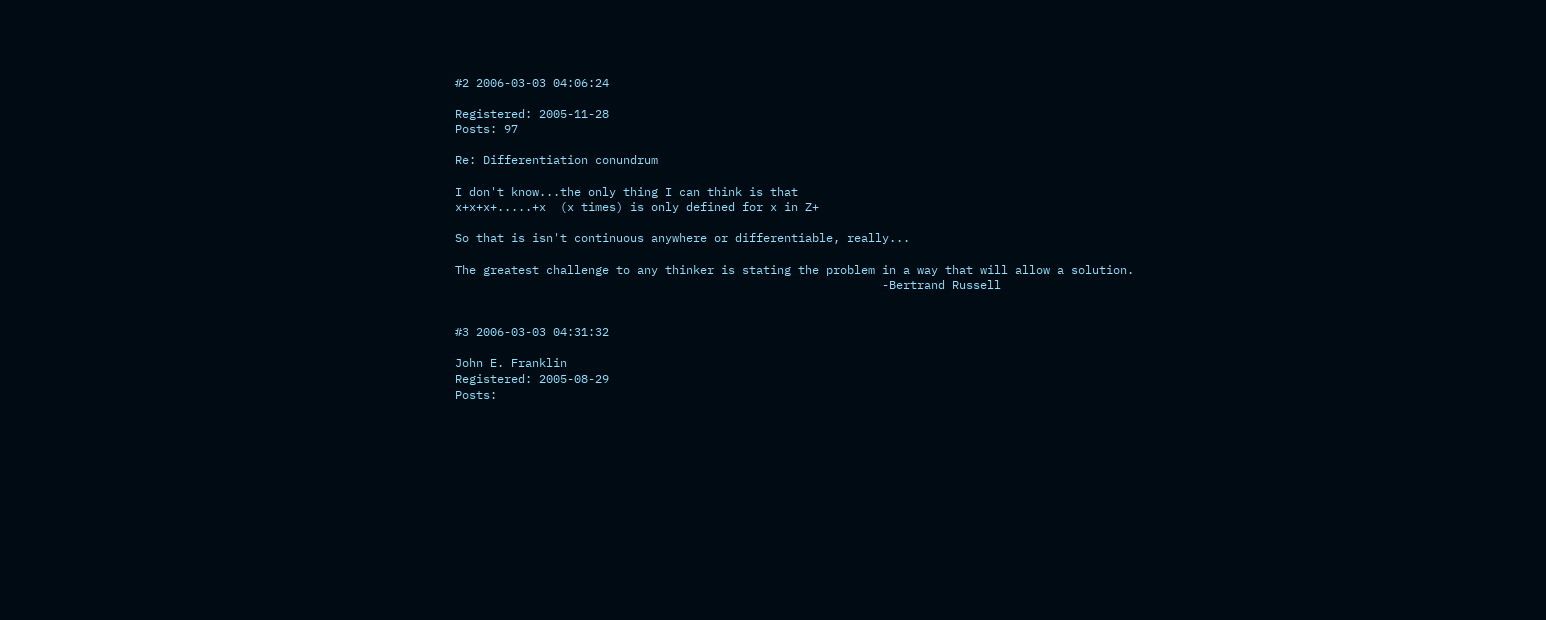#2 2006-03-03 04:06:24

Registered: 2005-11-28
Posts: 97

Re: Differentiation conundrum

I don't know...the only thing I can think is that
x+x+x+.....+x  (x times) is only defined for x in Z+

So that is isn't continuous anywhere or differentiable, really...

The greatest challenge to any thinker is stating the problem in a way that will allow a solution.
                                                             -Bertrand Russell


#3 2006-03-03 04:31:32

John E. Franklin
Registered: 2005-08-29
Posts: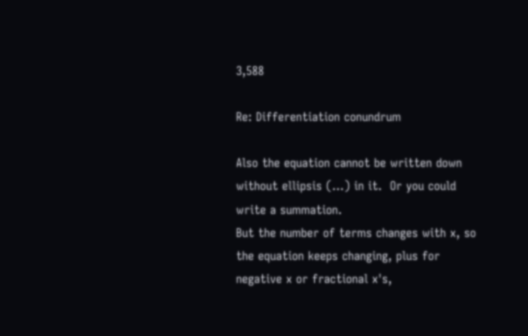3,588

Re: Differentiation conundrum

Also the equation cannot be written down without ellipsis (...) in it.  Or you could write a summation.
But the number of terms changes with x, so the equation keeps changing, plus for negative x or fractional x's,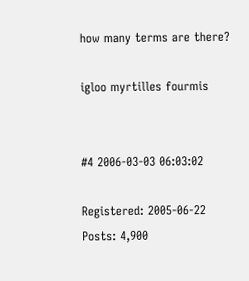how many terms are there?

igloo myrtilles fourmis


#4 2006-03-03 06:03:02

Registered: 2005-06-22
Posts: 4,900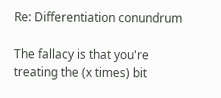Re: Differentiation conundrum

The fallacy is that you're treating the (x times) bit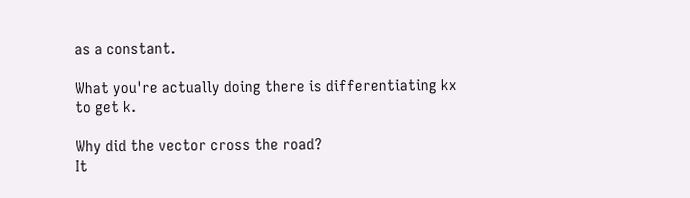as a constant.

What you're actually doing there is differentiating kx to get k.

Why did the vector cross the road?
It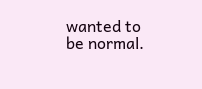wanted to be normal.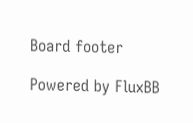Board footer

Powered by FluxBB